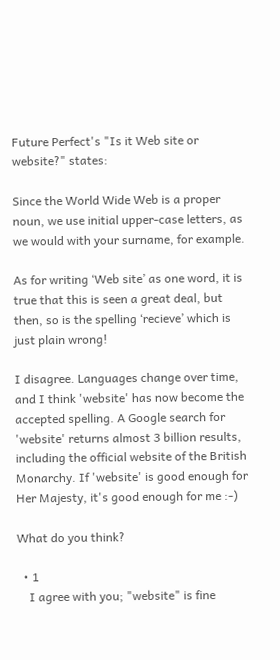Future Perfect's "Is it Web site or website?" states:

Since the World Wide Web is a proper noun, we use initial upper-case letters, as we would with your surname, for example.

As for writing ‘Web site’ as one word, it is true that this is seen a great deal, but then, so is the spelling ‘recieve’ which is just plain wrong!

I disagree. Languages change over time, and I think 'website' has now become the accepted spelling. A Google search for 'website' returns almost 3 billion results, including the official website of the British Monarchy. If 'website' is good enough for Her Majesty, it's good enough for me :-)

What do you think?

  • 1
    I agree with you; "website" is fine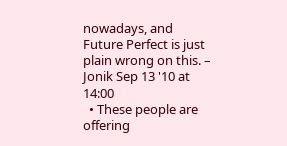nowadays, and Future Perfect is just plain wrong on this. – Jonik Sep 13 '10 at 14:00
  • These people are offering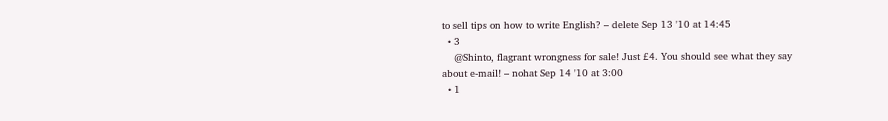to sell tips on how to write English? – delete Sep 13 '10 at 14:45
  • 3
    @Shinto, flagrant wrongness for sale! Just £4. You should see what they say about e-mail! – nohat Sep 14 '10 at 3:00
  • 1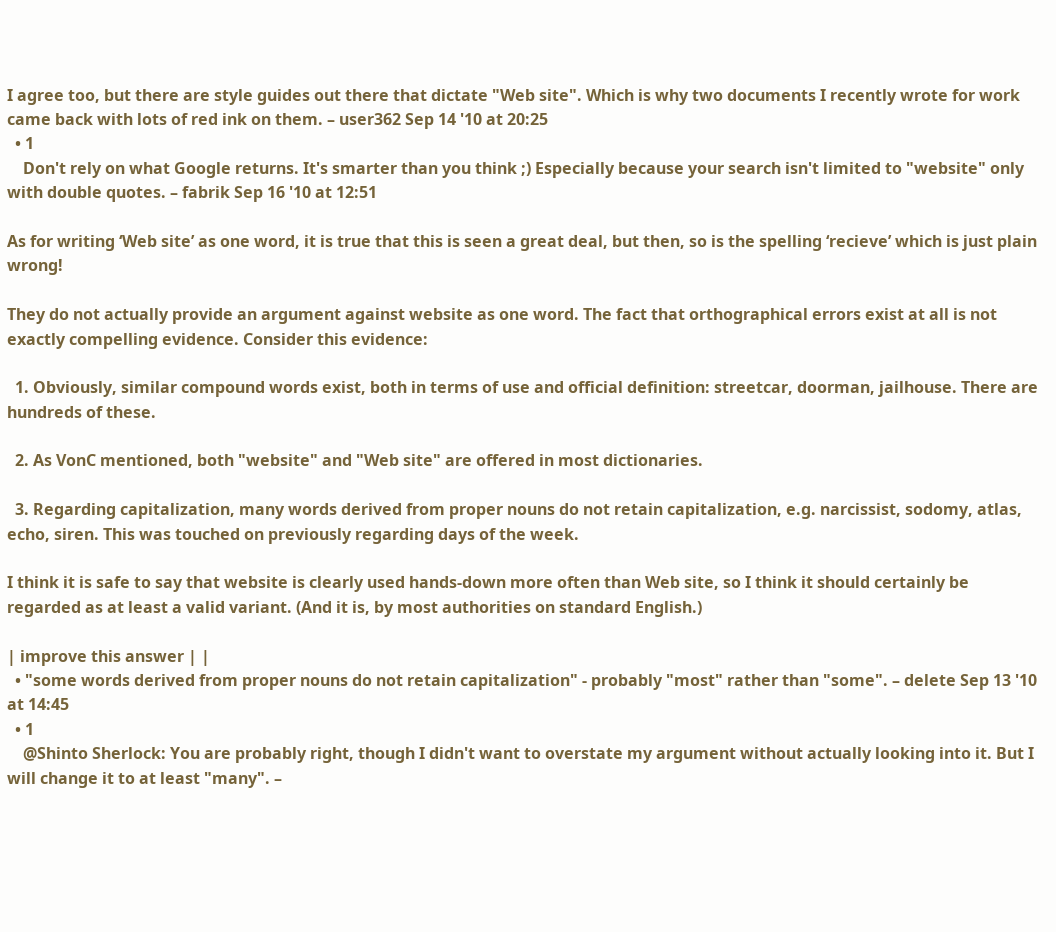I agree too, but there are style guides out there that dictate "Web site". Which is why two documents I recently wrote for work came back with lots of red ink on them. – user362 Sep 14 '10 at 20:25
  • 1
    Don't rely on what Google returns. It's smarter than you think ;) Especially because your search isn't limited to "website" only with double quotes. – fabrik Sep 16 '10 at 12:51

As for writing ‘Web site’ as one word, it is true that this is seen a great deal, but then, so is the spelling ‘recieve’ which is just plain wrong!

They do not actually provide an argument against website as one word. The fact that orthographical errors exist at all is not exactly compelling evidence. Consider this evidence:

  1. Obviously, similar compound words exist, both in terms of use and official definition: streetcar, doorman, jailhouse. There are hundreds of these.

  2. As VonC mentioned, both "website" and "Web site" are offered in most dictionaries.

  3. Regarding capitalization, many words derived from proper nouns do not retain capitalization, e.g. narcissist, sodomy, atlas, echo, siren. This was touched on previously regarding days of the week.

I think it is safe to say that website is clearly used hands-down more often than Web site, so I think it should certainly be regarded as at least a valid variant. (And it is, by most authorities on standard English.)

| improve this answer | |
  • "some words derived from proper nouns do not retain capitalization" - probably "most" rather than "some". – delete Sep 13 '10 at 14:45
  • 1
    @Shinto Sherlock: You are probably right, though I didn't want to overstate my argument without actually looking into it. But I will change it to at least "many". –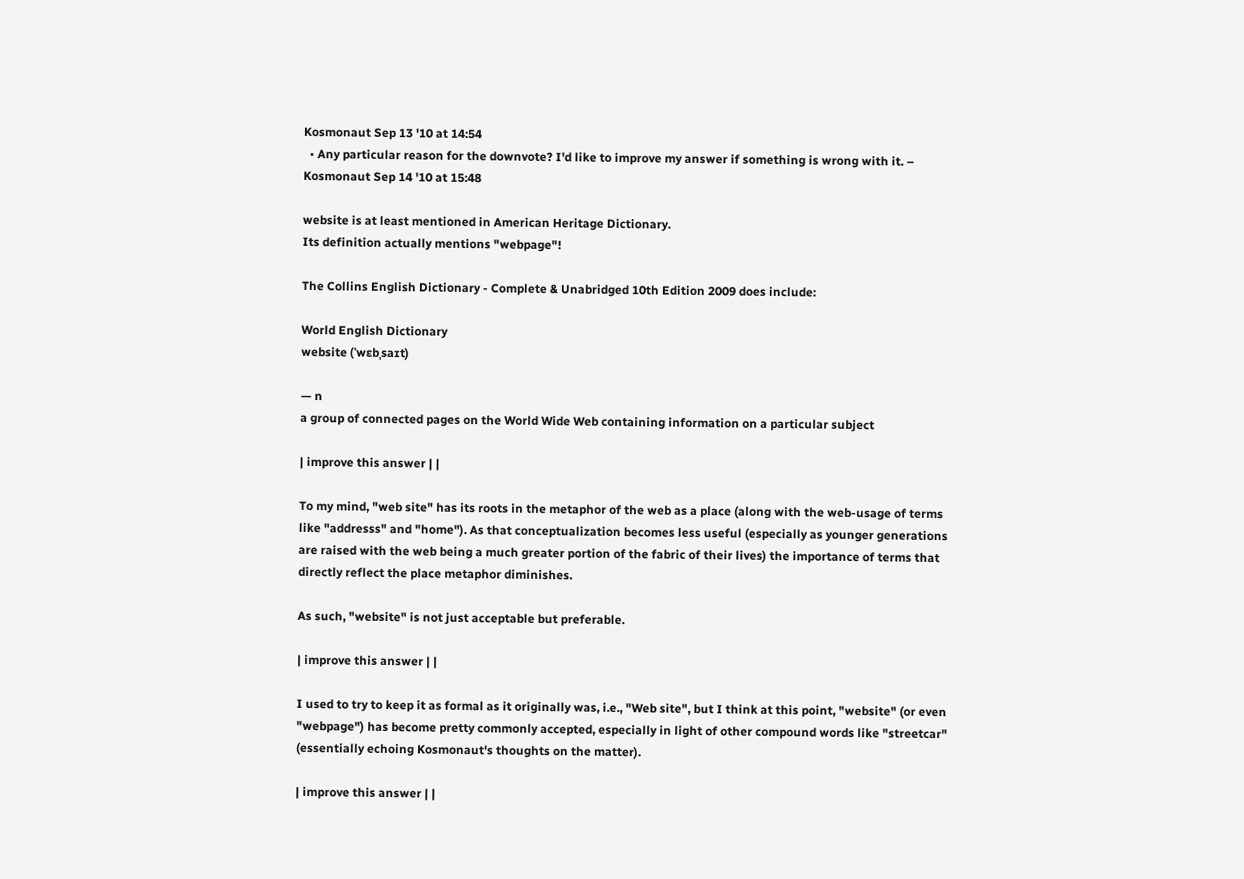Kosmonaut Sep 13 '10 at 14:54
  • Any particular reason for the downvote? I'd like to improve my answer if something is wrong with it. – Kosmonaut Sep 14 '10 at 15:48

website is at least mentioned in American Heritage Dictionary.
Its definition actually mentions "webpage"!

The Collins English Dictionary - Complete & Unabridged 10th Edition 2009 does include:

World English Dictionary
website (ˈwɛbˌsaɪt)

— n
a group of connected pages on the World Wide Web containing information on a particular subject

| improve this answer | |

To my mind, "web site" has its roots in the metaphor of the web as a place (along with the web-usage of terms like "addresss" and "home"). As that conceptualization becomes less useful (especially as younger generations are raised with the web being a much greater portion of the fabric of their lives) the importance of terms that directly reflect the place metaphor diminishes.

As such, "website" is not just acceptable but preferable.

| improve this answer | |

I used to try to keep it as formal as it originally was, i.e., "Web site", but I think at this point, "website" (or even "webpage") has become pretty commonly accepted, especially in light of other compound words like "streetcar" (essentially echoing Kosmonaut's thoughts on the matter).

| improve this answer | |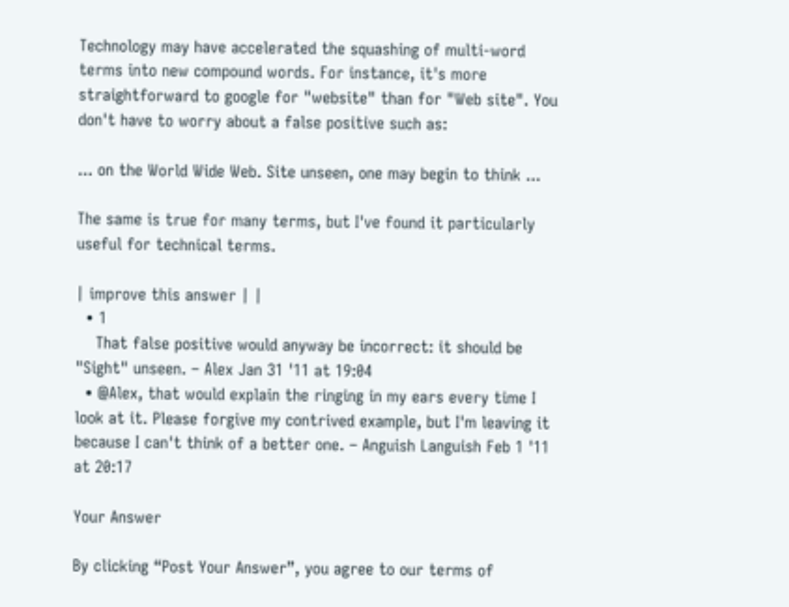Technology may have accelerated the squashing of multi-word terms into new compound words. For instance, it's more straightforward to google for "website" than for "Web site". You don't have to worry about a false positive such as:

... on the World Wide Web. Site unseen, one may begin to think ...

The same is true for many terms, but I've found it particularly useful for technical terms.

| improve this answer | |
  • 1
    That false positive would anyway be incorrect: it should be "Sight" unseen. – Alex Jan 31 '11 at 19:04
  • @Alex, that would explain the ringing in my ears every time I look at it. Please forgive my contrived example, but I'm leaving it because I can't think of a better one. – Anguish Languish Feb 1 '11 at 20:17

Your Answer

By clicking “Post Your Answer”, you agree to our terms of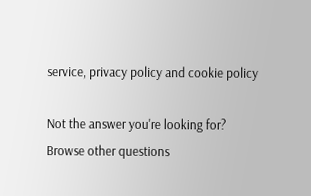service, privacy policy and cookie policy

Not the answer you're looking for? Browse other questions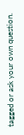tagged or ask your own question.